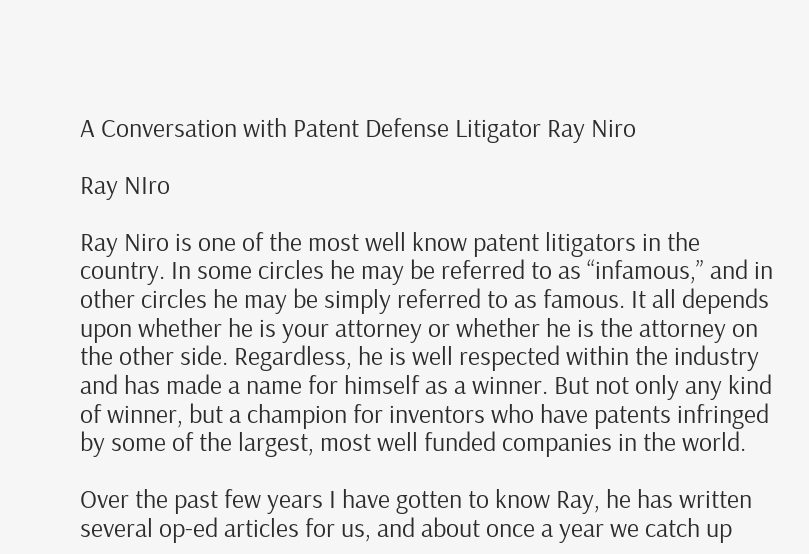A Conversation with Patent Defense Litigator Ray Niro

Ray NIro

Ray Niro is one of the most well know patent litigators in the country. In some circles he may be referred to as “infamous,” and in other circles he may be simply referred to as famous. It all depends upon whether he is your attorney or whether he is the attorney on the other side. Regardless, he is well respected within the industry and has made a name for himself as a winner. But not only any kind of winner, but a champion for inventors who have patents infringed by some of the largest, most well funded companies in the world.

Over the past few years I have gotten to know Ray, he has written several op-ed articles for us, and about once a year we catch up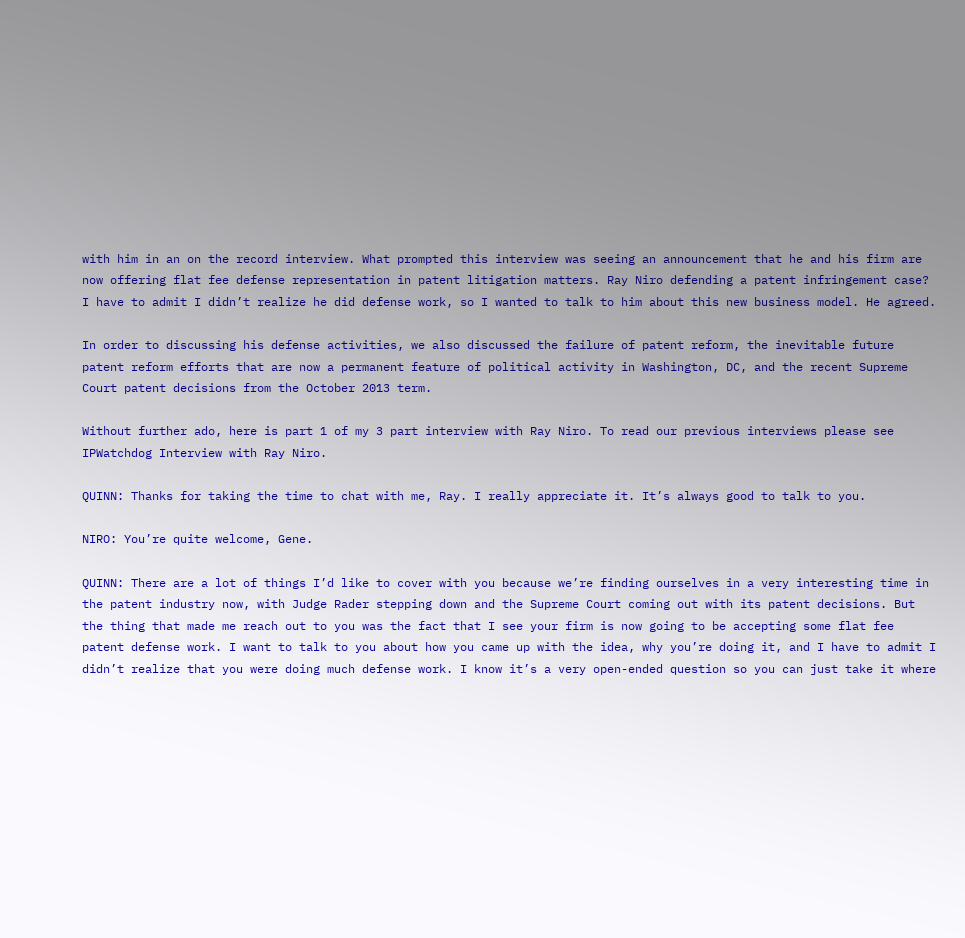with him in an on the record interview. What prompted this interview was seeing an announcement that he and his firm are now offering flat fee defense representation in patent litigation matters. Ray Niro defending a patent infringement case? I have to admit I didn’t realize he did defense work, so I wanted to talk to him about this new business model. He agreed.

In order to discussing his defense activities, we also discussed the failure of patent reform, the inevitable future patent reform efforts that are now a permanent feature of political activity in Washington, DC, and the recent Supreme Court patent decisions from the October 2013 term.

Without further ado, here is part 1 of my 3 part interview with Ray Niro. To read our previous interviews please see IPWatchdog Interview with Ray Niro.

QUINN: Thanks for taking the time to chat with me, Ray. I really appreciate it. It’s always good to talk to you.

NIRO: You’re quite welcome, Gene.

QUINN: There are a lot of things I’d like to cover with you because we’re finding ourselves in a very interesting time in the patent industry now, with Judge Rader stepping down and the Supreme Court coming out with its patent decisions. But the thing that made me reach out to you was the fact that I see your firm is now going to be accepting some flat fee patent defense work. I want to talk to you about how you came up with the idea, why you’re doing it, and I have to admit I didn’t realize that you were doing much defense work. I know it’s a very open-ended question so you can just take it where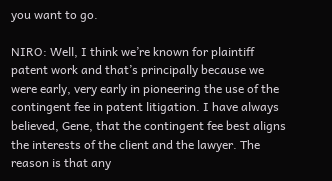you want to go.

NIRO: Well, I think we’re known for plaintiff patent work and that’s principally because we were early, very early in pioneering the use of the contingent fee in patent litigation. I have always believed, Gene, that the contingent fee best aligns the interests of the client and the lawyer. The reason is that any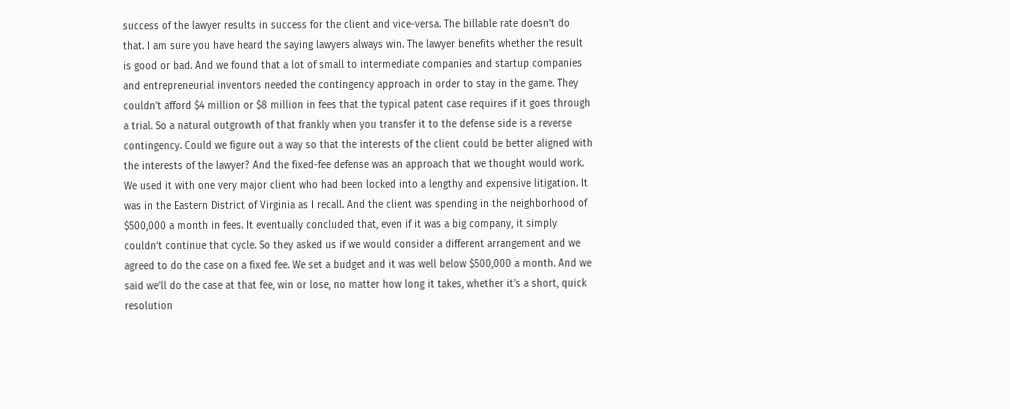success of the lawyer results in success for the client and vice-versa. The billable rate doesn’t do that. I am sure you have heard the saying lawyers always win. The lawyer benefits whether the result is good or bad. And we found that a lot of small to intermediate companies and startup companies and entrepreneurial inventors needed the contingency approach in order to stay in the game. They couldn’t afford $4 million or $8 million in fees that the typical patent case requires if it goes through a trial. So a natural outgrowth of that frankly when you transfer it to the defense side is a reverse contingency. Could we figure out a way so that the interests of the client could be better aligned with the interests of the lawyer? And the fixed-fee defense was an approach that we thought would work. We used it with one very major client who had been locked into a lengthy and expensive litigation. It was in the Eastern District of Virginia as I recall. And the client was spending in the neighborhood of $500,000 a month in fees. It eventually concluded that, even if it was a big company, it simply couldn’t continue that cycle. So they asked us if we would consider a different arrangement and we agreed to do the case on a fixed fee. We set a budget and it was well below $500,000 a month. And we said we’ll do the case at that fee, win or lose, no matter how long it takes, whether it’s a short, quick resolution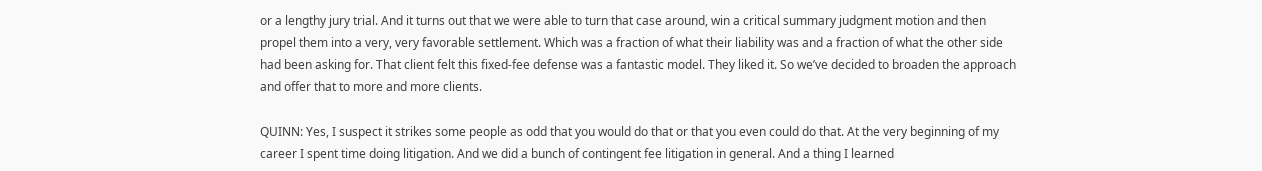or a lengthy jury trial. And it turns out that we were able to turn that case around, win a critical summary judgment motion and then propel them into a very, very favorable settlement. Which was a fraction of what their liability was and a fraction of what the other side had been asking for. That client felt this fixed-fee defense was a fantastic model. They liked it. So we’ve decided to broaden the approach and offer that to more and more clients.

QUINN: Yes, I suspect it strikes some people as odd that you would do that or that you even could do that. At the very beginning of my career I spent time doing litigation. And we did a bunch of contingent fee litigation in general. And a thing I learned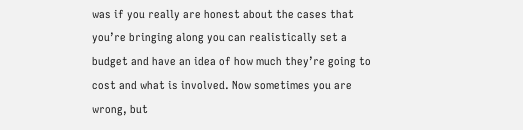was if you really are honest about the cases that you’re bringing along you can realistically set a budget and have an idea of how much they’re going to cost and what is involved. Now sometimes you are wrong, but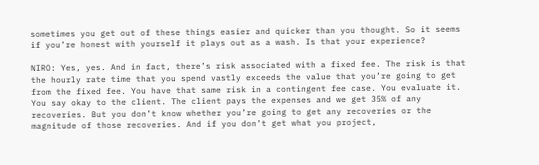sometimes you get out of these things easier and quicker than you thought. So it seems if you’re honest with yourself it plays out as a wash. Is that your experience?

NIRO: Yes, yes. And in fact, there’s risk associated with a fixed fee. The risk is that the hourly rate time that you spend vastly exceeds the value that you’re going to get from the fixed fee. You have that same risk in a contingent fee case. You evaluate it. You say okay to the client. The client pays the expenses and we get 35% of any recoveries. But you don’t know whether you’re going to get any recoveries or the magnitude of those recoveries. And if you don’t get what you project,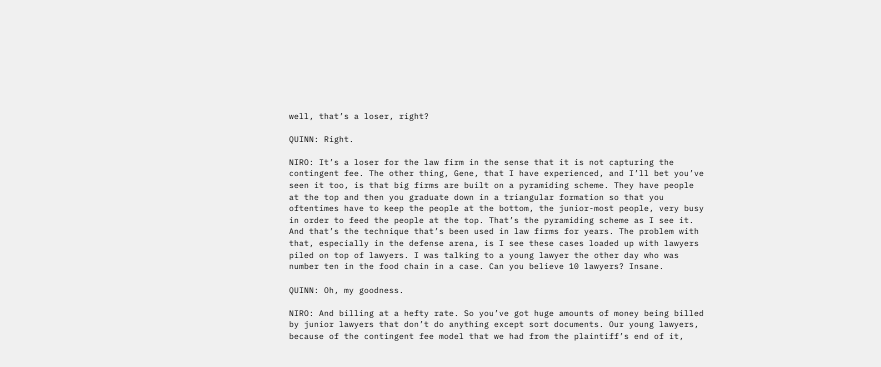well, that’s a loser, right?

QUINN: Right.

NIRO: It’s a loser for the law firm in the sense that it is not capturing the contingent fee. The other thing, Gene, that I have experienced, and I’ll bet you’ve seen it too, is that big firms are built on a pyramiding scheme. They have people at the top and then you graduate down in a triangular formation so that you oftentimes have to keep the people at the bottom, the junior-most people, very busy in order to feed the people at the top. That’s the pyramiding scheme as I see it. And that’s the technique that’s been used in law firms for years. The problem with that, especially in the defense arena, is I see these cases loaded up with lawyers piled on top of lawyers. I was talking to a young lawyer the other day who was number ten in the food chain in a case. Can you believe 10 lawyers? Insane.

QUINN: Oh, my goodness.

NIRO: And billing at a hefty rate. So you’ve got huge amounts of money being billed by junior lawyers that don’t do anything except sort documents. Our young lawyers, because of the contingent fee model that we had from the plaintiff’s end of it,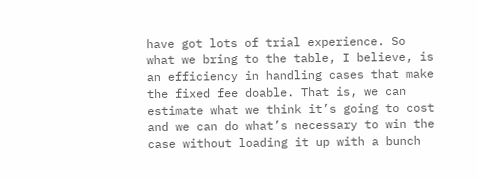have got lots of trial experience. So what we bring to the table, I believe, is an efficiency in handling cases that make the fixed fee doable. That is, we can estimate what we think it’s going to cost and we can do what’s necessary to win the case without loading it up with a bunch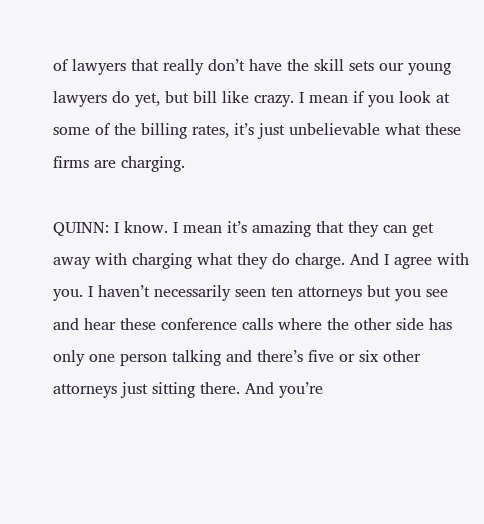of lawyers that really don’t have the skill sets our young lawyers do yet, but bill like crazy. I mean if you look at some of the billing rates, it’s just unbelievable what these firms are charging.

QUINN: I know. I mean it’s amazing that they can get away with charging what they do charge. And I agree with you. I haven’t necessarily seen ten attorneys but you see and hear these conference calls where the other side has only one person talking and there’s five or six other attorneys just sitting there. And you’re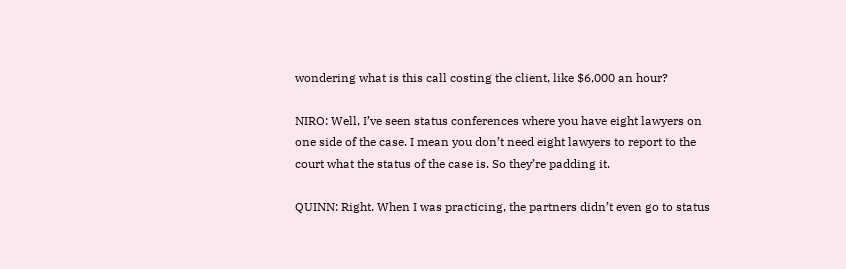wondering what is this call costing the client, like $6,000 an hour?

NIRO: Well, I’ve seen status conferences where you have eight lawyers on one side of the case. I mean you don’t need eight lawyers to report to the court what the status of the case is. So they’re padding it.

QUINN: Right. When I was practicing, the partners didn’t even go to status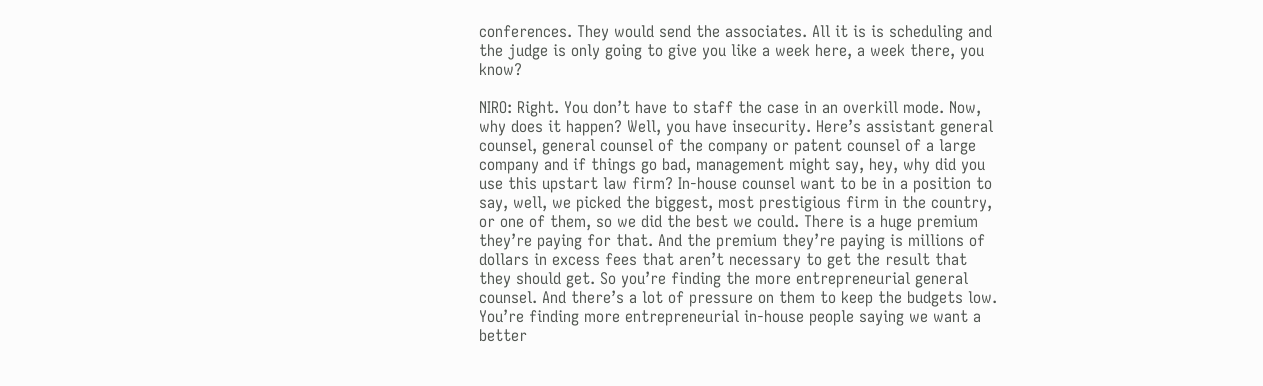conferences. They would send the associates. All it is is scheduling and the judge is only going to give you like a week here, a week there, you know?

NIRO: Right. You don’t have to staff the case in an overkill mode. Now, why does it happen? Well, you have insecurity. Here’s assistant general counsel, general counsel of the company or patent counsel of a large company and if things go bad, management might say, hey, why did you use this upstart law firm? In-house counsel want to be in a position to say, well, we picked the biggest, most prestigious firm in the country, or one of them, so we did the best we could. There is a huge premium they’re paying for that. And the premium they’re paying is millions of dollars in excess fees that aren’t necessary to get the result that they should get. So you’re finding the more entrepreneurial general counsel. And there’s a lot of pressure on them to keep the budgets low. You’re finding more entrepreneurial in-house people saying we want a better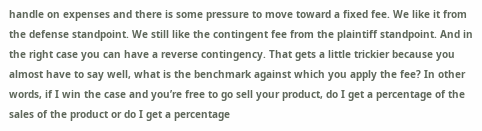handle on expenses and there is some pressure to move toward a fixed fee. We like it from the defense standpoint. We still like the contingent fee from the plaintiff standpoint. And in the right case you can have a reverse contingency. That gets a little trickier because you almost have to say well, what is the benchmark against which you apply the fee? In other words, if I win the case and you’re free to go sell your product, do I get a percentage of the sales of the product or do I get a percentage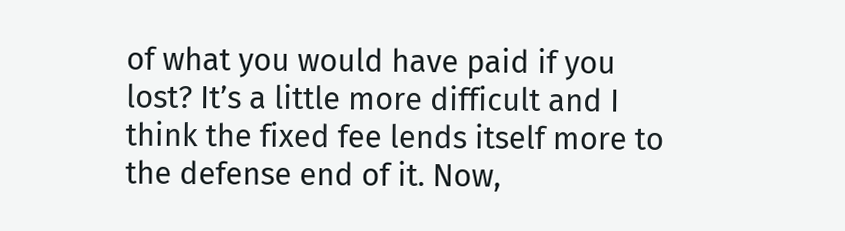of what you would have paid if you lost? It’s a little more difficult and I think the fixed fee lends itself more to the defense end of it. Now,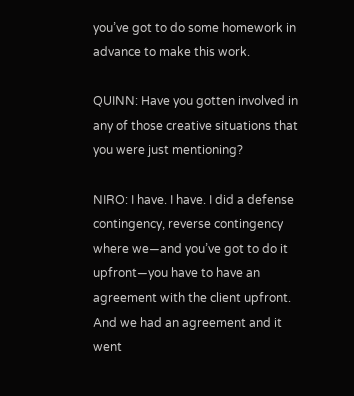you’ve got to do some homework in advance to make this work.

QUINN: Have you gotten involved in any of those creative situations that you were just mentioning?

NIRO: I have. I have. I did a defense contingency, reverse contingency where we—and you’ve got to do it upfront—you have to have an agreement with the client upfront. And we had an agreement and it went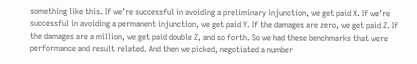something like this. If we’re successful in avoiding a preliminary injunction, we get paid X. If we’re successful in avoiding a permanent injunction, we get paid Y. If the damages are zero, we get paid Z. If the damages are a million, we get paid double Z, and so forth. So we had these benchmarks that were performance and result related. And then we picked, negotiated a number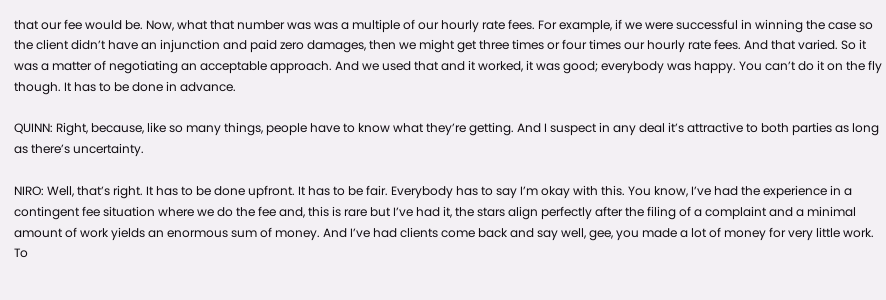that our fee would be. Now, what that number was was a multiple of our hourly rate fees. For example, if we were successful in winning the case so the client didn’t have an injunction and paid zero damages, then we might get three times or four times our hourly rate fees. And that varied. So it was a matter of negotiating an acceptable approach. And we used that and it worked, it was good; everybody was happy. You can’t do it on the fly though. It has to be done in advance.

QUINN: Right, because, like so many things, people have to know what they’re getting. And I suspect in any deal it’s attractive to both parties as long as there’s uncertainty.

NIRO: Well, that’s right. It has to be done upfront. It has to be fair. Everybody has to say I’m okay with this. You know, I’ve had the experience in a contingent fee situation where we do the fee and, this is rare but I’ve had it, the stars align perfectly after the filing of a complaint and a minimal amount of work yields an enormous sum of money. And I’ve had clients come back and say well, gee, you made a lot of money for very little work. To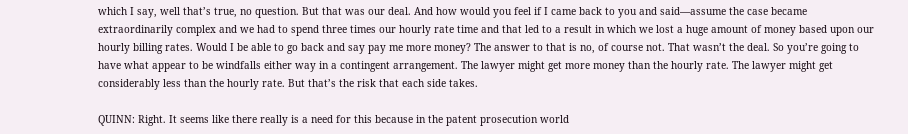which I say, well that’s true, no question. But that was our deal. And how would you feel if I came back to you and said—assume the case became extraordinarily complex and we had to spend three times our hourly rate time and that led to a result in which we lost a huge amount of money based upon our hourly billing rates. Would I be able to go back and say pay me more money? The answer to that is no, of course not. That wasn’t the deal. So you’re going to have what appear to be windfalls either way in a contingent arrangement. The lawyer might get more money than the hourly rate. The lawyer might get considerably less than the hourly rate. But that’s the risk that each side takes.

QUINN: Right. It seems like there really is a need for this because in the patent prosecution world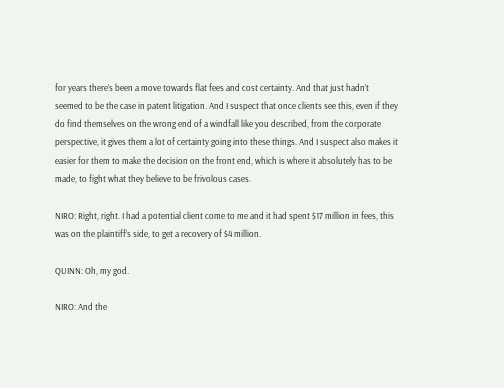for years there’s been a move towards flat fees and cost certainty. And that just hadn’t seemed to be the case in patent litigation. And I suspect that once clients see this, even if they do find themselves on the wrong end of a windfall like you described, from the corporate perspective, it gives them a lot of certainty going into these things. And I suspect also makes it easier for them to make the decision on the front end, which is where it absolutely has to be made, to fight what they believe to be frivolous cases.

NIRO: Right, right. I had a potential client come to me and it had spent $17 million in fees, this was on the plaintiff’s side, to get a recovery of $4 million.

QUINN: Oh, my god.

NIRO: And the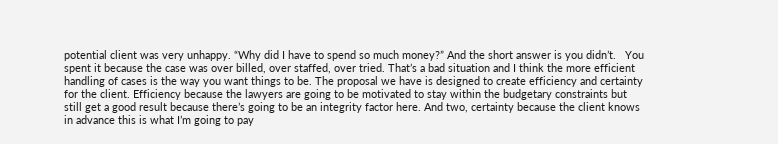potential client was very unhappy. “Why did I have to spend so much money?” And the short answer is you didn’t.   You spent it because the case was over billed, over staffed, over tried. That’s a bad situation and I think the more efficient handling of cases is the way you want things to be. The proposal we have is designed to create efficiency and certainty for the client. Efficiency because the lawyers are going to be motivated to stay within the budgetary constraints but still get a good result because there’s going to be an integrity factor here. And two, certainty because the client knows in advance this is what I’m going to pay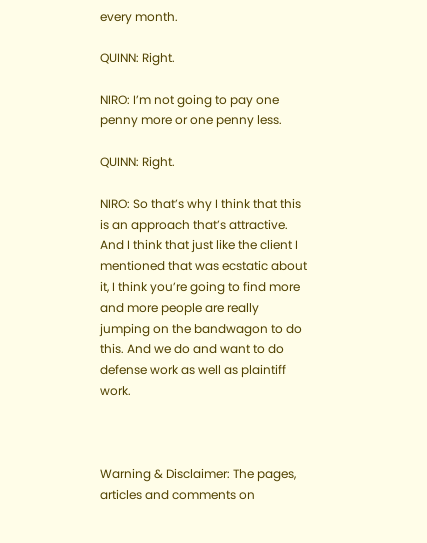every month.

QUINN: Right.

NIRO: I’m not going to pay one penny more or one penny less.

QUINN: Right.

NIRO: So that’s why I think that this is an approach that’s attractive. And I think that just like the client I mentioned that was ecstatic about it, I think you’re going to find more and more people are really jumping on the bandwagon to do this. And we do and want to do defense work as well as plaintiff work.



Warning & Disclaimer: The pages, articles and comments on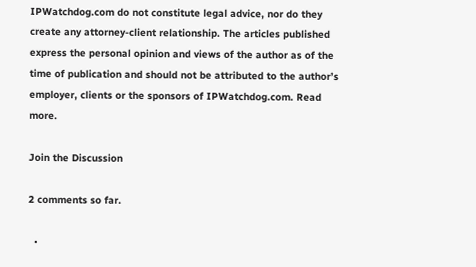IPWatchdog.com do not constitute legal advice, nor do they create any attorney-client relationship. The articles published express the personal opinion and views of the author as of the time of publication and should not be attributed to the author’s employer, clients or the sponsors of IPWatchdog.com. Read more.

Join the Discussion

2 comments so far.

  •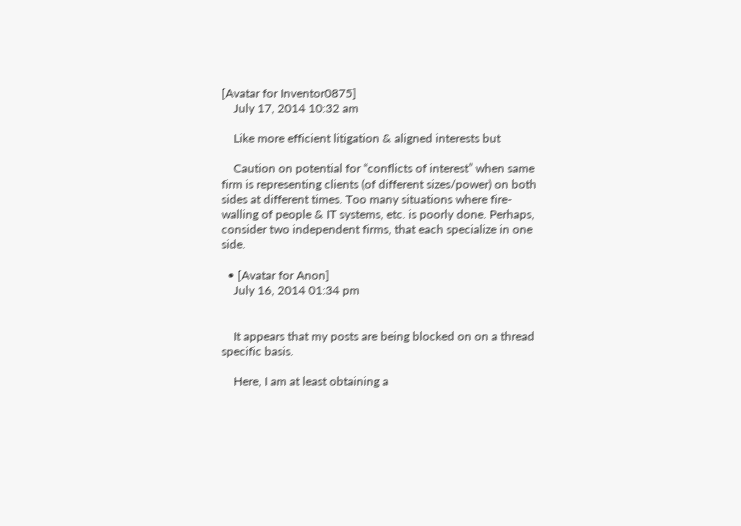[Avatar for Inventor0875]
    July 17, 2014 10:32 am

    Like more efficient litigation & aligned interests but

    Caution on potential for “conflicts of interest” when same firm is representing clients (of different sizes/power) on both sides at different times. Too many situations where fire-walling of people & IT systems, etc. is poorly done. Perhaps, consider two independent firms, that each specialize in one side.

  • [Avatar for Anon]
    July 16, 2014 01:34 pm


    It appears that my posts are being blocked on on a thread specific basis.

    Here, I am at least obtaining a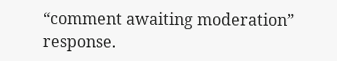“comment awaiting moderation” response.